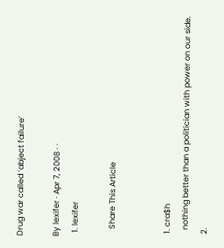Drug war called ‘abject failure’

By lexifer · Apr 7, 2008 · ·
  1. lexifer

    Share This Article


  1. cra$h
    nothing better than a politician with power on our side.
  2.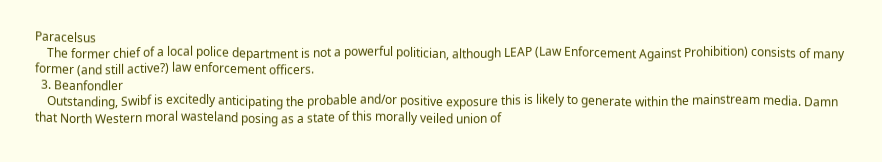Paracelsus
    The former chief of a local police department is not a powerful politician, although LEAP (Law Enforcement Against Prohibition) consists of many former (and still active?) law enforcement officers.
  3. Beanfondler
    Outstanding, Swibf is excitedly anticipating the probable and/or positive exposure this is likely to generate within the mainstream media. Damn that North Western moral wasteland posing as a state of this morally veiled union of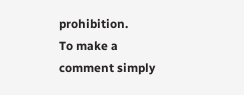prohibition.
To make a comment simply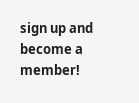sign up and become a member!